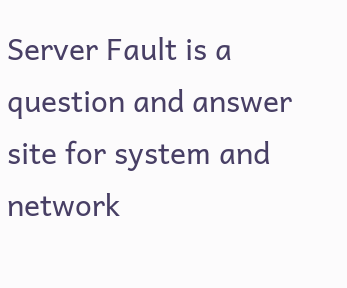Server Fault is a question and answer site for system and network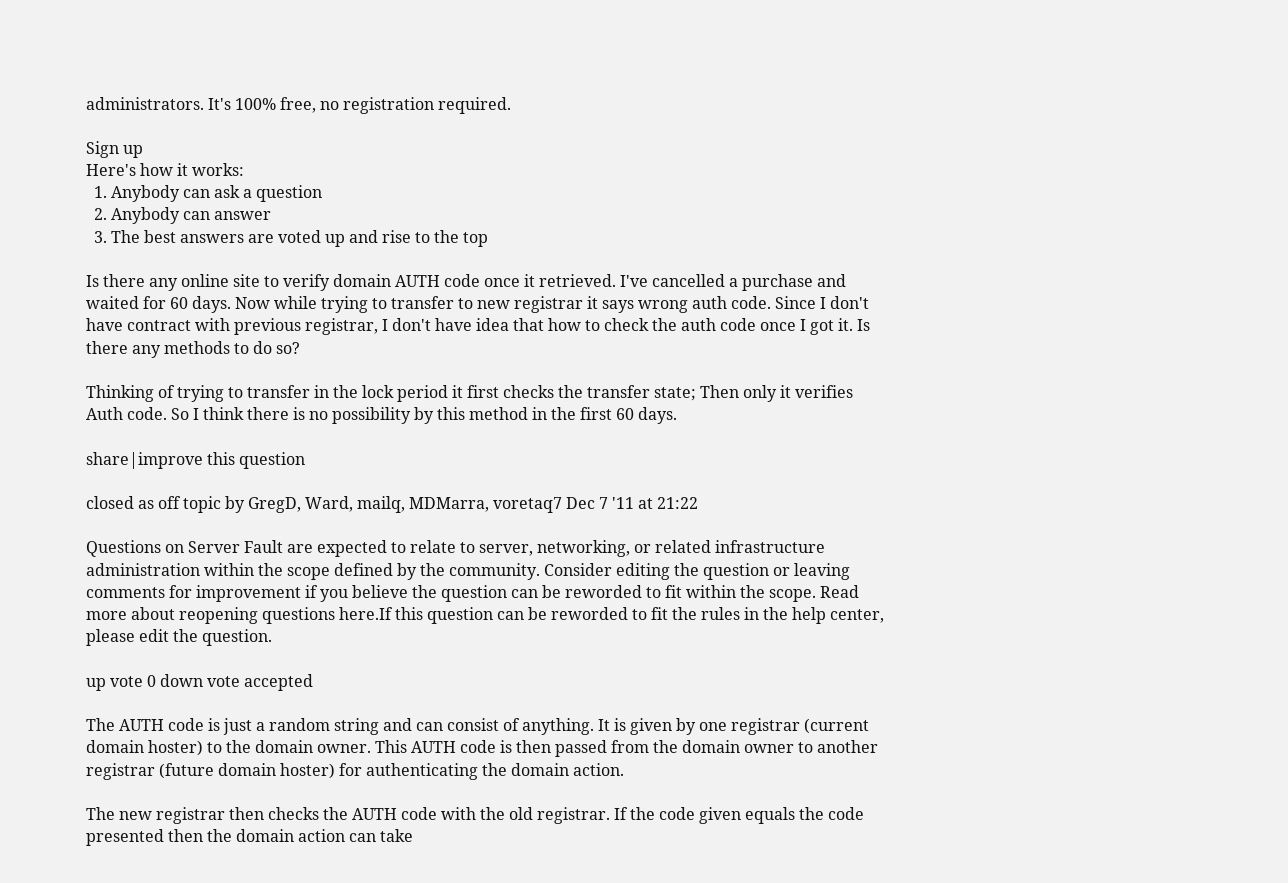administrators. It's 100% free, no registration required.

Sign up
Here's how it works:
  1. Anybody can ask a question
  2. Anybody can answer
  3. The best answers are voted up and rise to the top

Is there any online site to verify domain AUTH code once it retrieved. I've cancelled a purchase and waited for 60 days. Now while trying to transfer to new registrar it says wrong auth code. Since I don't have contract with previous registrar, I don't have idea that how to check the auth code once I got it. Is there any methods to do so?

Thinking of trying to transfer in the lock period it first checks the transfer state; Then only it verifies Auth code. So I think there is no possibility by this method in the first 60 days.

share|improve this question

closed as off topic by GregD, Ward, mailq, MDMarra, voretaq7 Dec 7 '11 at 21:22

Questions on Server Fault are expected to relate to server, networking, or related infrastructure administration within the scope defined by the community. Consider editing the question or leaving comments for improvement if you believe the question can be reworded to fit within the scope. Read more about reopening questions here.If this question can be reworded to fit the rules in the help center, please edit the question.

up vote 0 down vote accepted

The AUTH code is just a random string and can consist of anything. It is given by one registrar (current domain hoster) to the domain owner. This AUTH code is then passed from the domain owner to another registrar (future domain hoster) for authenticating the domain action.

The new registrar then checks the AUTH code with the old registrar. If the code given equals the code presented then the domain action can take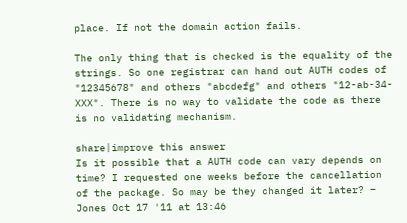place. If not the domain action fails.

The only thing that is checked is the equality of the strings. So one registrar can hand out AUTH codes of "12345678" and others "abcdefg" and others "12-ab-34-XXX". There is no way to validate the code as there is no validating mechanism.

share|improve this answer
Is it possible that a AUTH code can vary depends on time? I requested one weeks before the cancellation of the package. So may be they changed it later? – Jones Oct 17 '11 at 13:46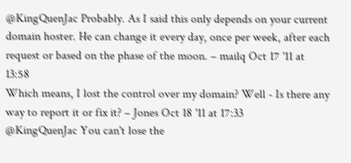@KingQuenJac Probably. As I said this only depends on your current domain hoster. He can change it every day, once per week, after each request or based on the phase of the moon. – mailq Oct 17 '11 at 13:58
Which means, I lost the control over my domain? Well - Is there any way to report it or fix it? – Jones Oct 18 '11 at 17:33
@KingQuenJac You can't lose the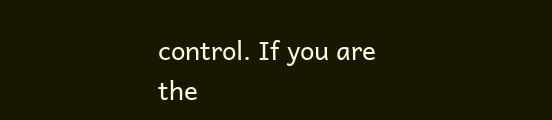control. If you are the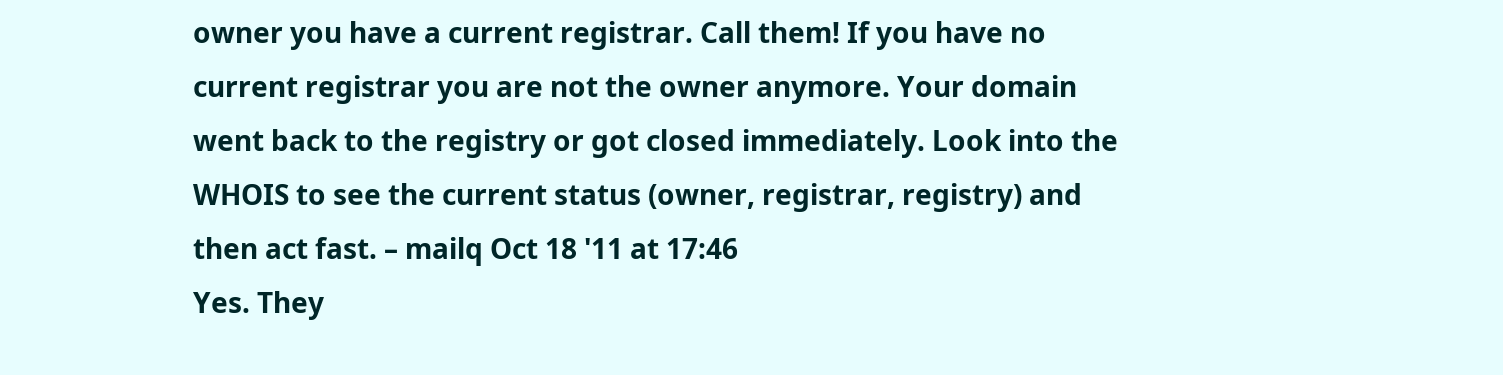owner you have a current registrar. Call them! If you have no current registrar you are not the owner anymore. Your domain went back to the registry or got closed immediately. Look into the WHOIS to see the current status (owner, registrar, registry) and then act fast. – mailq Oct 18 '11 at 17:46
Yes. They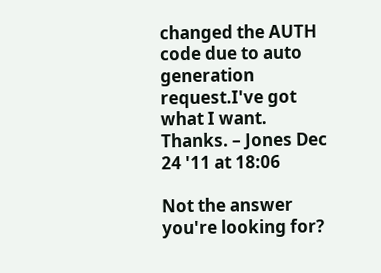changed the AUTH code due to auto generation request.I've got what I want. Thanks. – Jones Dec 24 '11 at 18:06

Not the answer you're looking for?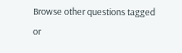Browse other questions tagged or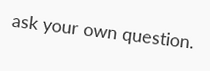ask your own question.